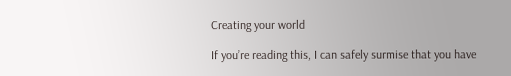Creating your world

If you’re reading this, I can safely surmise that you have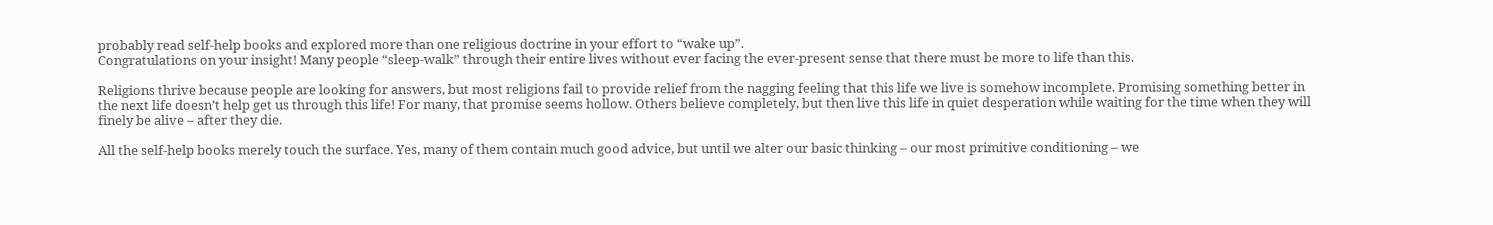probably read self-help books and explored more than one religious doctrine in your effort to “wake up”.
Congratulations on your insight! Many people “sleep-walk” through their entire lives without ever facing the ever-present sense that there must be more to life than this.

Religions thrive because people are looking for answers, but most religions fail to provide relief from the nagging feeling that this life we live is somehow incomplete. Promising something better in the next life doesn’t help get us through this life! For many, that promise seems hollow. Others believe completely, but then live this life in quiet desperation while waiting for the time when they will finely be alive – after they die.

All the self-help books merely touch the surface. Yes, many of them contain much good advice, but until we alter our basic thinking – our most primitive conditioning – we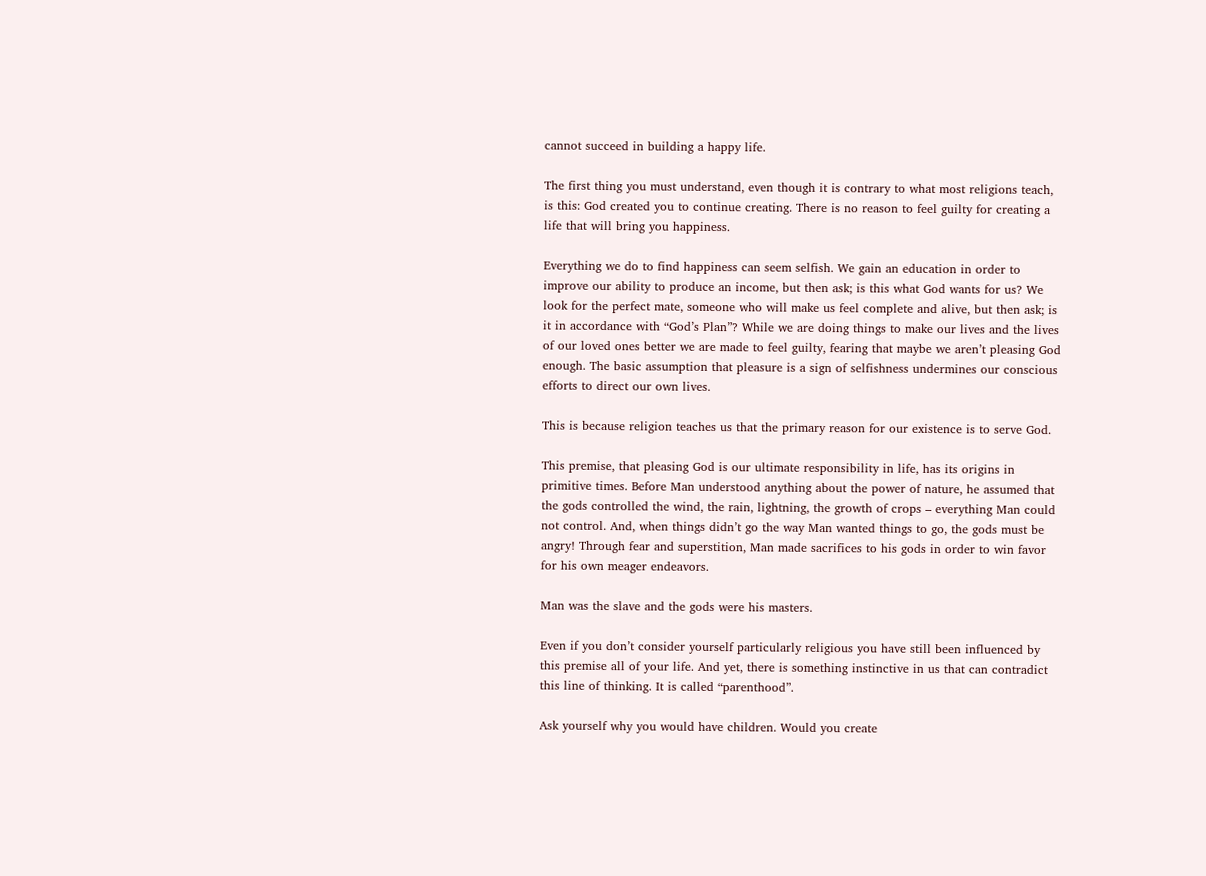cannot succeed in building a happy life.

The first thing you must understand, even though it is contrary to what most religions teach, is this: God created you to continue creating. There is no reason to feel guilty for creating a life that will bring you happiness.

Everything we do to find happiness can seem selfish. We gain an education in order to improve our ability to produce an income, but then ask; is this what God wants for us? We look for the perfect mate, someone who will make us feel complete and alive, but then ask; is it in accordance with “God’s Plan”? While we are doing things to make our lives and the lives of our loved ones better we are made to feel guilty, fearing that maybe we aren’t pleasing God enough. The basic assumption that pleasure is a sign of selfishness undermines our conscious efforts to direct our own lives.

This is because religion teaches us that the primary reason for our existence is to serve God.

This premise, that pleasing God is our ultimate responsibility in life, has its origins in primitive times. Before Man understood anything about the power of nature, he assumed that the gods controlled the wind, the rain, lightning, the growth of crops – everything Man could not control. And, when things didn’t go the way Man wanted things to go, the gods must be angry! Through fear and superstition, Man made sacrifices to his gods in order to win favor for his own meager endeavors.

Man was the slave and the gods were his masters.

Even if you don’t consider yourself particularly religious you have still been influenced by this premise all of your life. And yet, there is something instinctive in us that can contradict this line of thinking. It is called “parenthood”.

Ask yourself why you would have children. Would you create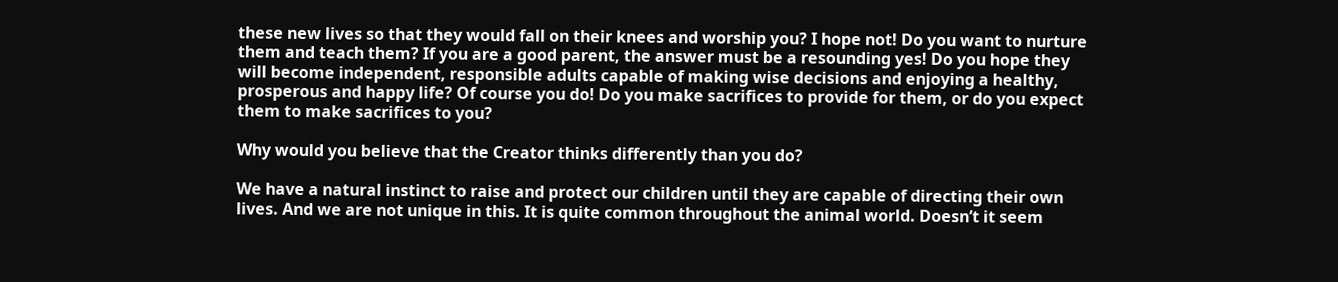these new lives so that they would fall on their knees and worship you? I hope not! Do you want to nurture them and teach them? If you are a good parent, the answer must be a resounding yes! Do you hope they will become independent, responsible adults capable of making wise decisions and enjoying a healthy, prosperous and happy life? Of course you do! Do you make sacrifices to provide for them, or do you expect them to make sacrifices to you?

Why would you believe that the Creator thinks differently than you do?

We have a natural instinct to raise and protect our children until they are capable of directing their own lives. And we are not unique in this. It is quite common throughout the animal world. Doesn’t it seem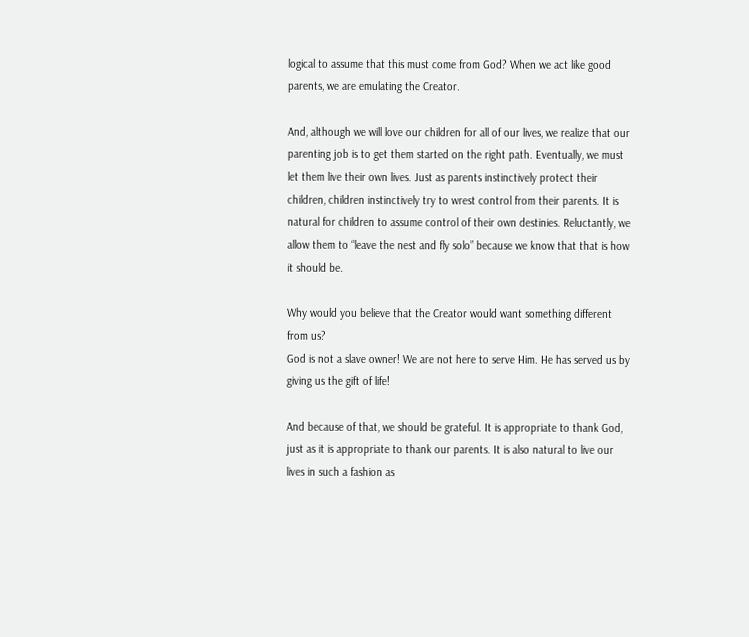logical to assume that this must come from God? When we act like good parents, we are emulating the Creator.

And, although we will love our children for all of our lives, we realize that our parenting job is to get them started on the right path. Eventually, we must let them live their own lives. Just as parents instinctively protect their children, children instinctively try to wrest control from their parents. It is natural for children to assume control of their own destinies. Reluctantly, we allow them to “leave the nest and fly solo” because we know that that is how it should be.

Why would you believe that the Creator would want something different from us?
God is not a slave owner! We are not here to serve Him. He has served us by giving us the gift of life!

And because of that, we should be grateful. It is appropriate to thank God, just as it is appropriate to thank our parents. It is also natural to live our lives in such a fashion as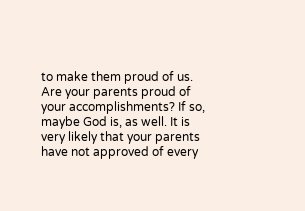to make them proud of us. Are your parents proud of your accomplishments? If so, maybe God is, as well. It is very likely that your parents have not approved of every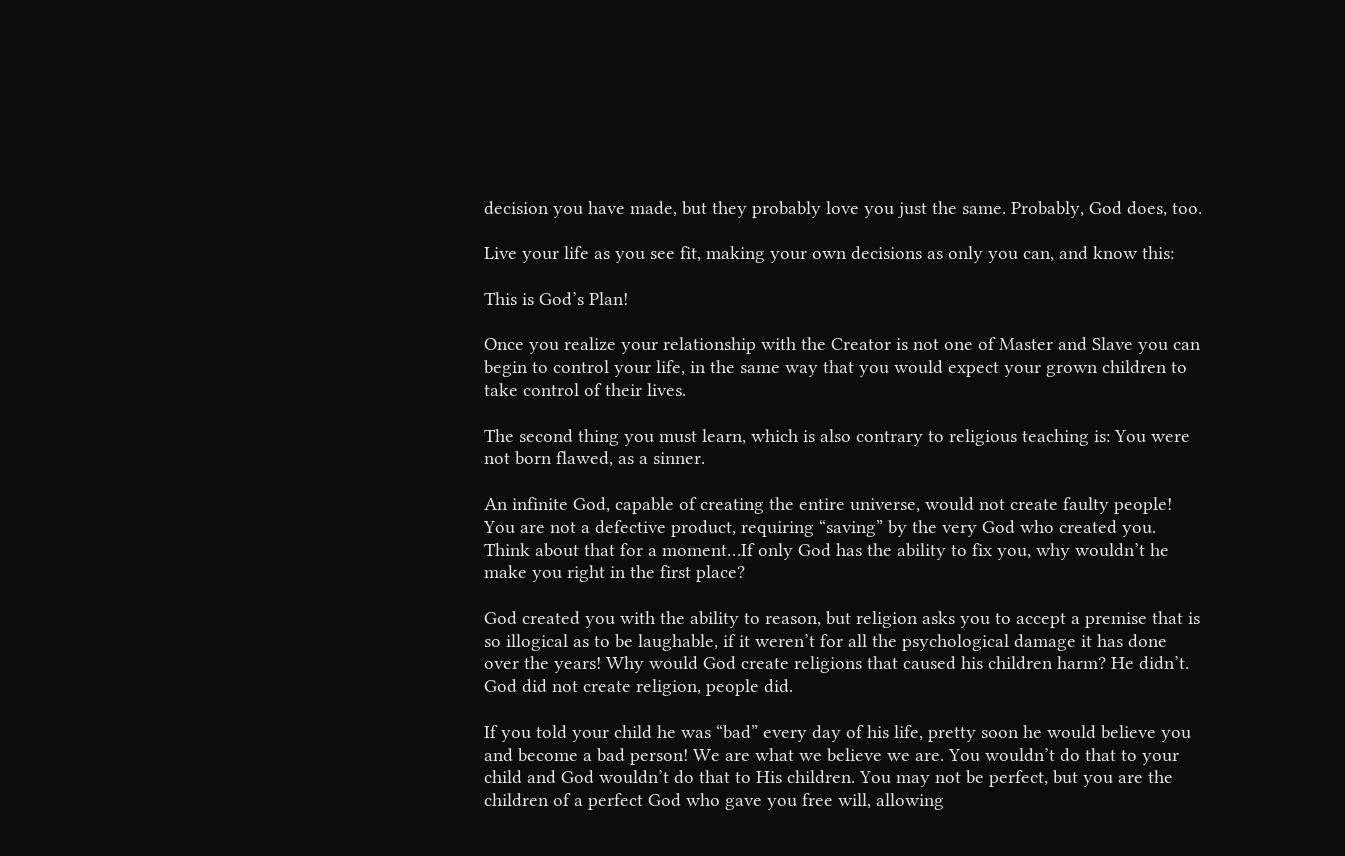decision you have made, but they probably love you just the same. Probably, God does, too.

Live your life as you see fit, making your own decisions as only you can, and know this:

This is God’s Plan!

Once you realize your relationship with the Creator is not one of Master and Slave you can begin to control your life, in the same way that you would expect your grown children to take control of their lives.

The second thing you must learn, which is also contrary to religious teaching is: You were not born flawed, as a sinner.

An infinite God, capable of creating the entire universe, would not create faulty people! You are not a defective product, requiring “saving” by the very God who created you. Think about that for a moment…If only God has the ability to fix you, why wouldn’t he make you right in the first place?

God created you with the ability to reason, but religion asks you to accept a premise that is so illogical as to be laughable, if it weren’t for all the psychological damage it has done over the years! Why would God create religions that caused his children harm? He didn’t. God did not create religion, people did.

If you told your child he was “bad” every day of his life, pretty soon he would believe you and become a bad person! We are what we believe we are. You wouldn’t do that to your child and God wouldn’t do that to His children. You may not be perfect, but you are the children of a perfect God who gave you free will, allowing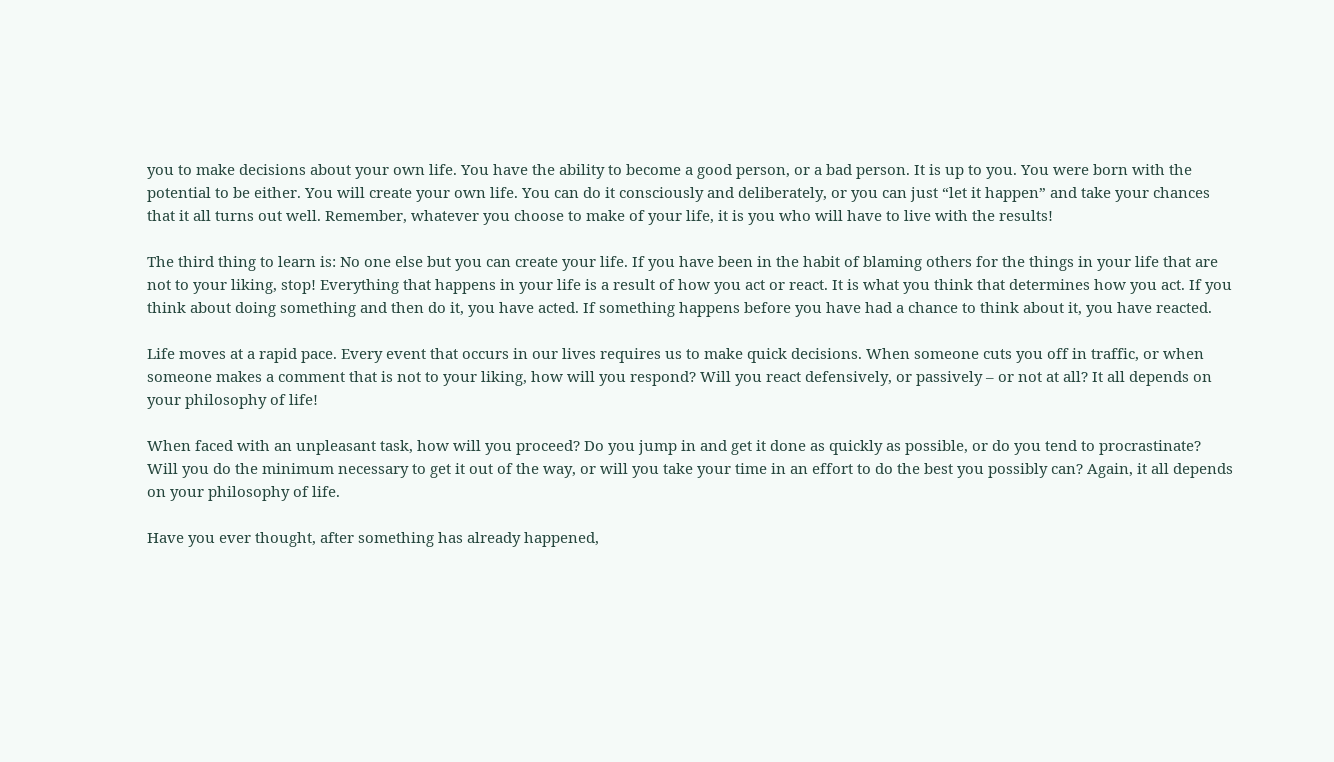you to make decisions about your own life. You have the ability to become a good person, or a bad person. It is up to you. You were born with the potential to be either. You will create your own life. You can do it consciously and deliberately, or you can just “let it happen” and take your chances that it all turns out well. Remember, whatever you choose to make of your life, it is you who will have to live with the results!

The third thing to learn is: No one else but you can create your life. If you have been in the habit of blaming others for the things in your life that are not to your liking, stop! Everything that happens in your life is a result of how you act or react. It is what you think that determines how you act. If you think about doing something and then do it, you have acted. If something happens before you have had a chance to think about it, you have reacted.

Life moves at a rapid pace. Every event that occurs in our lives requires us to make quick decisions. When someone cuts you off in traffic, or when someone makes a comment that is not to your liking, how will you respond? Will you react defensively, or passively – or not at all? It all depends on your philosophy of life!

When faced with an unpleasant task, how will you proceed? Do you jump in and get it done as quickly as possible, or do you tend to procrastinate? Will you do the minimum necessary to get it out of the way, or will you take your time in an effort to do the best you possibly can? Again, it all depends on your philosophy of life.

Have you ever thought, after something has already happened,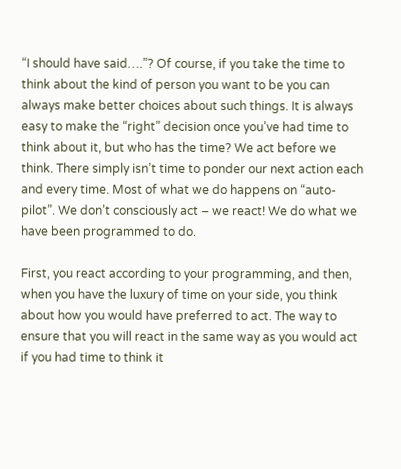“I should have said….”? Of course, if you take the time to think about the kind of person you want to be you can always make better choices about such things. It is always easy to make the “right” decision once you’ve had time to think about it, but who has the time? We act before we think. There simply isn’t time to ponder our next action each and every time. Most of what we do happens on “auto-pilot”. We don’t consciously act – we react! We do what we have been programmed to do.

First, you react according to your programming, and then, when you have the luxury of time on your side, you think about how you would have preferred to act. The way to ensure that you will react in the same way as you would act if you had time to think it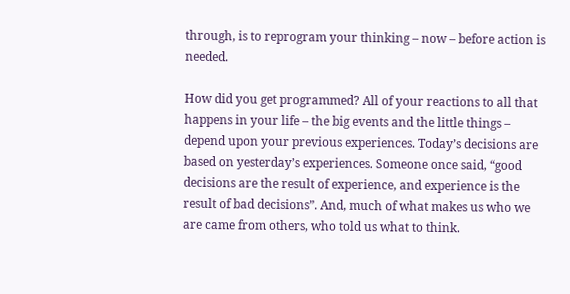through, is to reprogram your thinking – now – before action is needed.

How did you get programmed? All of your reactions to all that happens in your life – the big events and the little things – depend upon your previous experiences. Today’s decisions are based on yesterday’s experiences. Someone once said, “good decisions are the result of experience, and experience is the result of bad decisions”. And, much of what makes us who we are came from others, who told us what to think.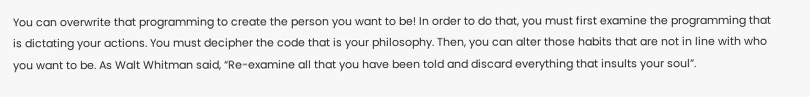You can overwrite that programming to create the person you want to be! In order to do that, you must first examine the programming that is dictating your actions. You must decipher the code that is your philosophy. Then, you can alter those habits that are not in line with who you want to be. As Walt Whitman said, “Re-examine all that you have been told and discard everything that insults your soul”.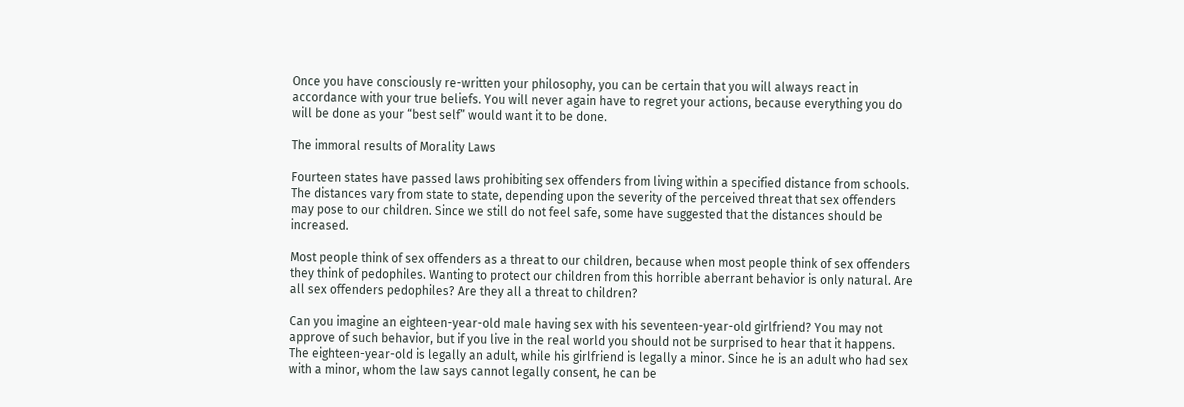Once you have consciously re-written your philosophy, you can be certain that you will always react in accordance with your true beliefs. You will never again have to regret your actions, because everything you do will be done as your “best self” would want it to be done.

The immoral results of Morality Laws

Fourteen states have passed laws prohibiting sex offenders from living within a specified distance from schools. The distances vary from state to state, depending upon the severity of the perceived threat that sex offenders may pose to our children. Since we still do not feel safe, some have suggested that the distances should be increased.

Most people think of sex offenders as a threat to our children, because when most people think of sex offenders they think of pedophiles. Wanting to protect our children from this horrible aberrant behavior is only natural. Are all sex offenders pedophiles? Are they all a threat to children?

Can you imagine an eighteen-year-old male having sex with his seventeen-year-old girlfriend? You may not approve of such behavior, but if you live in the real world you should not be surprised to hear that it happens. The eighteen-year-old is legally an adult, while his girlfriend is legally a minor. Since he is an adult who had sex with a minor, whom the law says cannot legally consent, he can be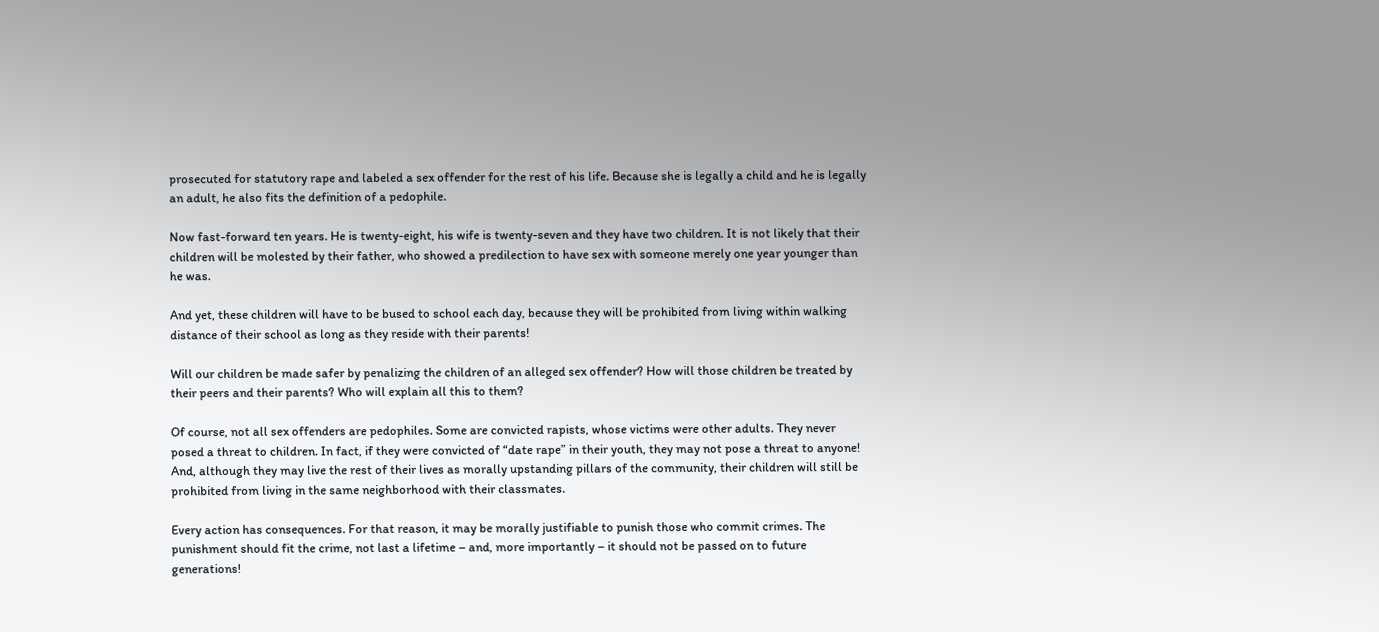prosecuted for statutory rape and labeled a sex offender for the rest of his life. Because she is legally a child and he is legally an adult, he also fits the definition of a pedophile.

Now fast-forward ten years. He is twenty-eight, his wife is twenty-seven and they have two children. It is not likely that their children will be molested by their father, who showed a predilection to have sex with someone merely one year younger than he was.

And yet, these children will have to be bused to school each day, because they will be prohibited from living within walking distance of their school as long as they reside with their parents!

Will our children be made safer by penalizing the children of an alleged sex offender? How will those children be treated by their peers and their parents? Who will explain all this to them?

Of course, not all sex offenders are pedophiles. Some are convicted rapists, whose victims were other adults. They never posed a threat to children. In fact, if they were convicted of “date rape” in their youth, they may not pose a threat to anyone! And, although they may live the rest of their lives as morally upstanding pillars of the community, their children will still be prohibited from living in the same neighborhood with their classmates.

Every action has consequences. For that reason, it may be morally justifiable to punish those who commit crimes. The punishment should fit the crime, not last a lifetime – and, more importantly – it should not be passed on to future generations!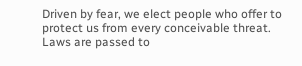Driven by fear, we elect people who offer to protect us from every conceivable threat. Laws are passed to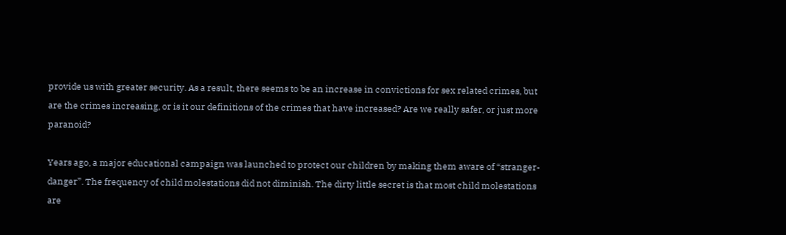provide us with greater security. As a result, there seems to be an increase in convictions for sex related crimes, but are the crimes increasing, or is it our definitions of the crimes that have increased? Are we really safer, or just more paranoid?

Years ago, a major educational campaign was launched to protect our children by making them aware of “stranger-danger”. The frequency of child molestations did not diminish. The dirty little secret is that most child molestations are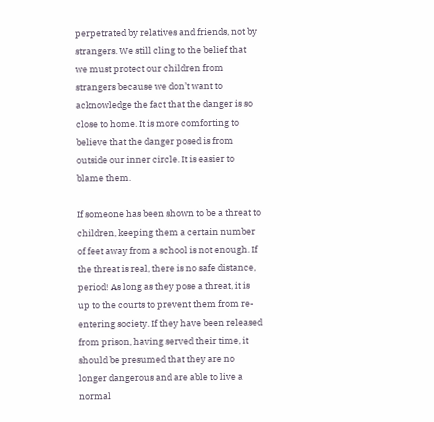perpetrated by relatives and friends, not by strangers. We still cling to the belief that we must protect our children from strangers because we don’t want to acknowledge the fact that the danger is so close to home. It is more comforting to believe that the danger posed is from outside our inner circle. It is easier to blame them.

If someone has been shown to be a threat to children, keeping them a certain number of feet away from a school is not enough. If the threat is real, there is no safe distance, period! As long as they pose a threat, it is up to the courts to prevent them from re-entering society. If they have been released from prison, having served their time, it should be presumed that they are no longer dangerous and are able to live a normal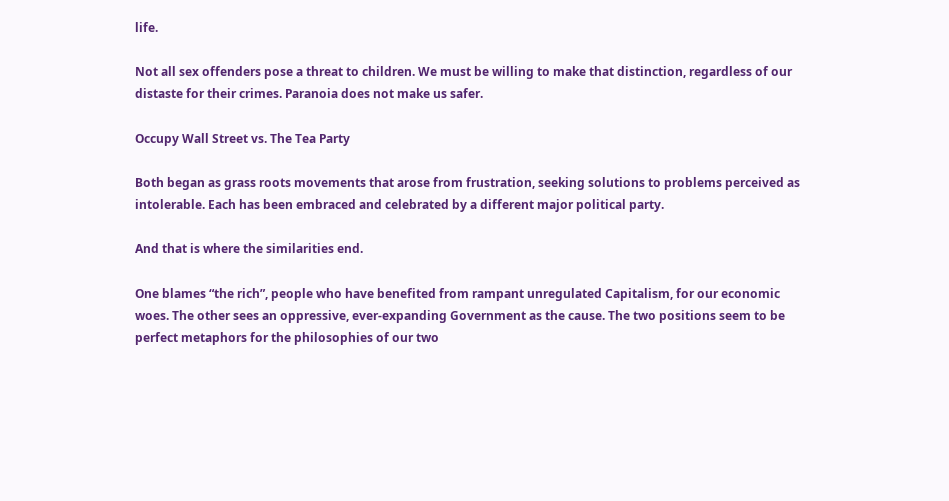life.

Not all sex offenders pose a threat to children. We must be willing to make that distinction, regardless of our distaste for their crimes. Paranoia does not make us safer.

Occupy Wall Street vs. The Tea Party

Both began as grass roots movements that arose from frustration, seeking solutions to problems perceived as intolerable. Each has been embraced and celebrated by a different major political party.

And that is where the similarities end.

One blames “the rich”, people who have benefited from rampant unregulated Capitalism, for our economic woes. The other sees an oppressive, ever-expanding Government as the cause. The two positions seem to be perfect metaphors for the philosophies of our two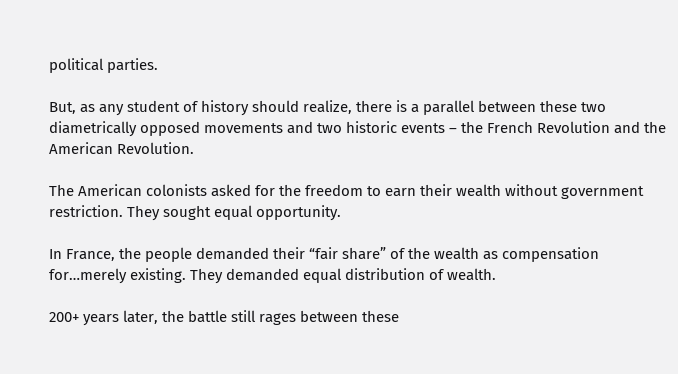political parties.

But, as any student of history should realize, there is a parallel between these two diametrically opposed movements and two historic events – the French Revolution and the American Revolution.

The American colonists asked for the freedom to earn their wealth without government restriction. They sought equal opportunity.

In France, the people demanded their “fair share” of the wealth as compensation for…merely existing. They demanded equal distribution of wealth.

200+ years later, the battle still rages between these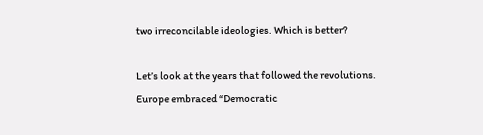two irreconcilable ideologies. Which is better?

Let’s look at the years that followed the revolutions. Europe embraced “Democratic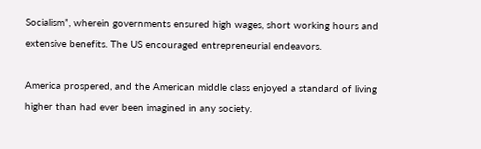Socialism”, wherein governments ensured high wages, short working hours and extensive benefits. The US encouraged entrepreneurial endeavors.

America prospered, and the American middle class enjoyed a standard of living higher than had ever been imagined in any society.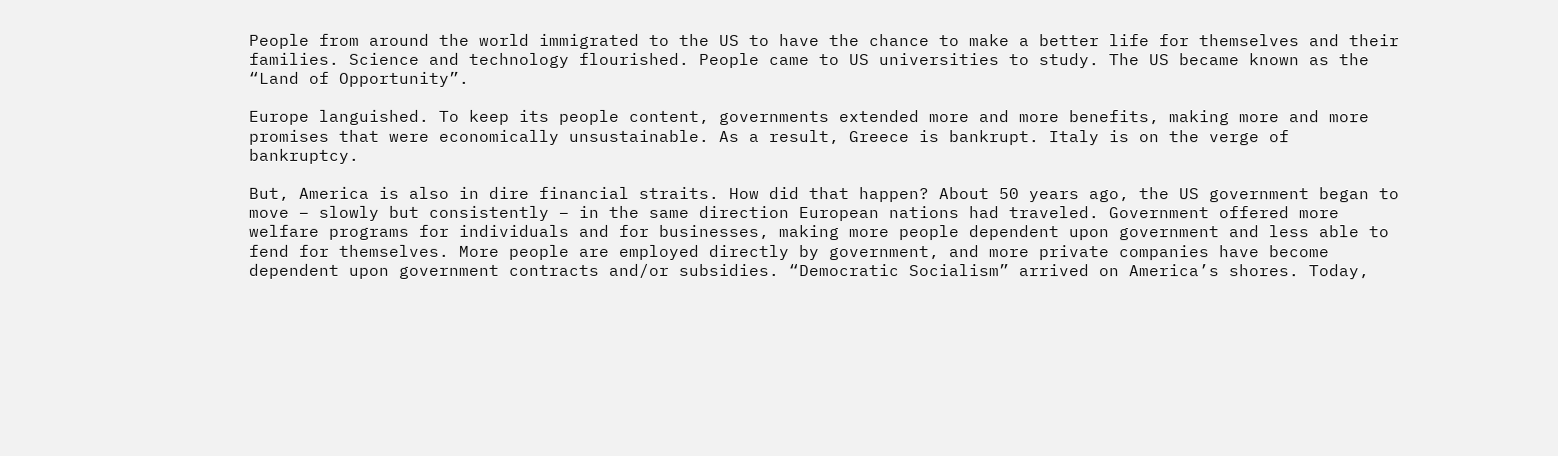People from around the world immigrated to the US to have the chance to make a better life for themselves and their families. Science and technology flourished. People came to US universities to study. The US became known as the “Land of Opportunity”.

Europe languished. To keep its people content, governments extended more and more benefits, making more and more promises that were economically unsustainable. As a result, Greece is bankrupt. Italy is on the verge of bankruptcy.

But, America is also in dire financial straits. How did that happen? About 50 years ago, the US government began to move – slowly but consistently – in the same direction European nations had traveled. Government offered more welfare programs for individuals and for businesses, making more people dependent upon government and less able to fend for themselves. More people are employed directly by government, and more private companies have become dependent upon government contracts and/or subsidies. “Democratic Socialism” arrived on America’s shores. Today,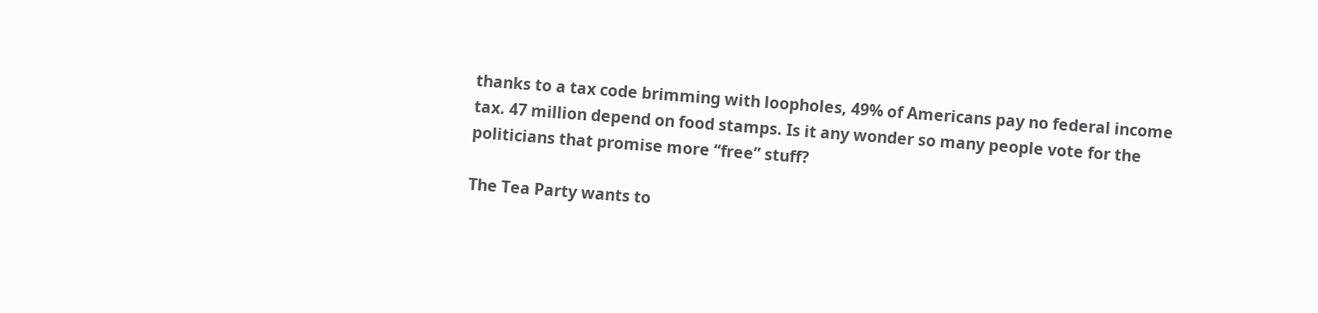thanks to a tax code brimming with loopholes, 49% of Americans pay no federal income tax. 47 million depend on food stamps. Is it any wonder so many people vote for the politicians that promise more “free” stuff?

The Tea Party wants to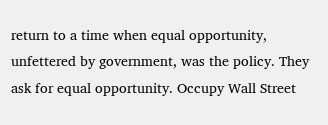return to a time when equal opportunity, unfettered by government, was the policy. They ask for equal opportunity. Occupy Wall Street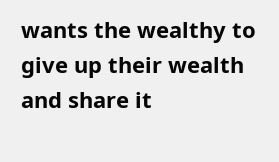wants the wealthy to give up their wealth and share it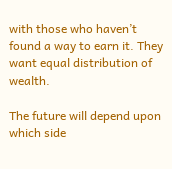with those who haven’t found a way to earn it. They want equal distribution of wealth.

The future will depend upon which side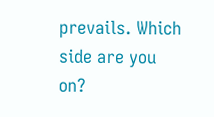prevails. Which side are you on?